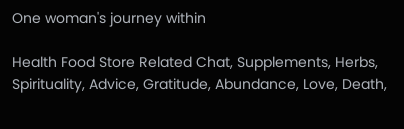One woman's journey within

Health Food Store Related Chat, Supplements, Herbs, Spirituality, Advice, Gratitude, Abundance, Love, Death,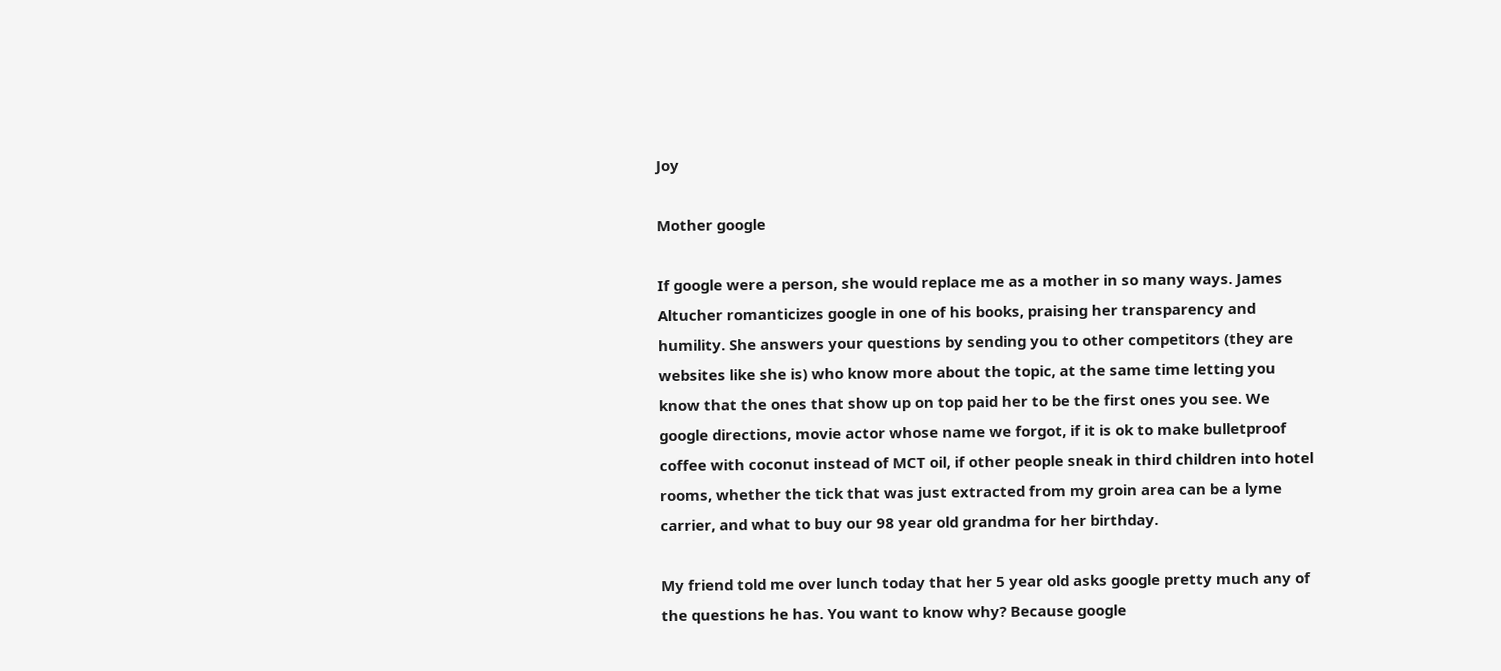Joy

Mother google

If google were a person, she would replace me as a mother in so many ways. James Altucher romanticizes google in one of his books, praising her transparency and humility. She answers your questions by sending you to other competitors (they are websites like she is) who know more about the topic, at the same time letting you know that the ones that show up on top paid her to be the first ones you see. We google directions, movie actor whose name we forgot, if it is ok to make bulletproof coffee with coconut instead of MCT oil, if other people sneak in third children into hotel rooms, whether the tick that was just extracted from my groin area can be a lyme carrier, and what to buy our 98 year old grandma for her birthday.

My friend told me over lunch today that her 5 year old asks google pretty much any of the questions he has. You want to know why? Because google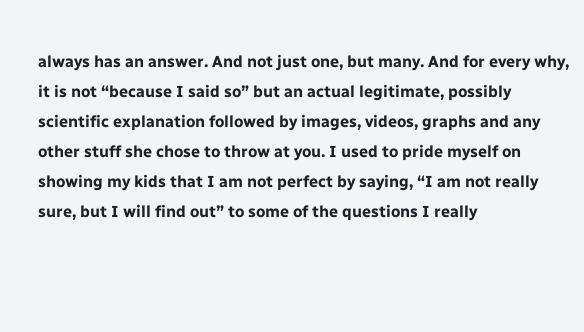always has an answer. And not just one, but many. And for every why, it is not “because I said so” but an actual legitimate, possibly scientific explanation followed by images, videos, graphs and any other stuff she chose to throw at you. I used to pride myself on showing my kids that I am not perfect by saying, “I am not really sure, but I will find out” to some of the questions I really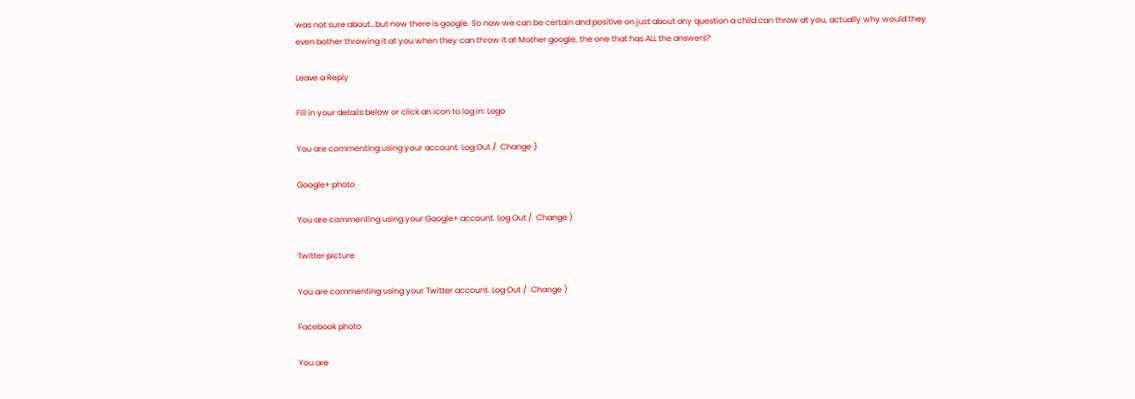was not sure about…but now there is google. So now we can be certain and positive on just about any question a child can throw at you, actually why would they even bother throwing it at you when they can throw it at Mother google, the one that has ALL the answers?

Leave a Reply

Fill in your details below or click an icon to log in: Logo

You are commenting using your account. Log Out /  Change )

Google+ photo

You are commenting using your Google+ account. Log Out /  Change )

Twitter picture

You are commenting using your Twitter account. Log Out /  Change )

Facebook photo

You are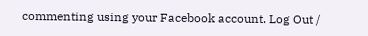commenting using your Facebook account. Log Out /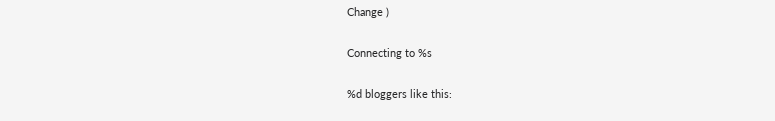Change )

Connecting to %s

%d bloggers like this: